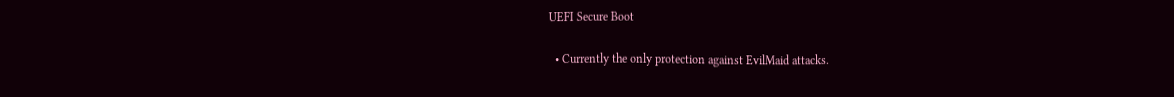UEFI Secure Boot

  • Currently the only protection against EvilMaid attacks.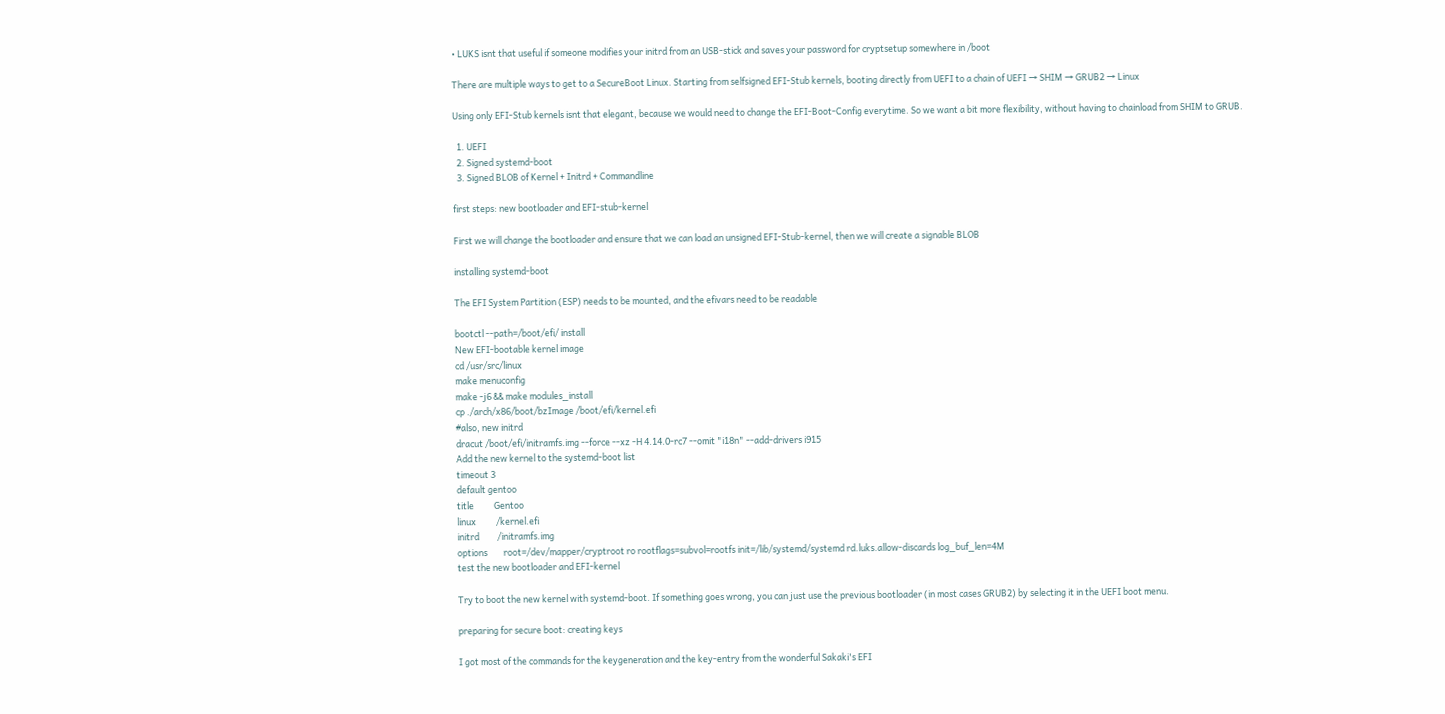• LUKS isnt that useful if someone modifies your initrd from an USB-stick and saves your password for cryptsetup somewhere in /boot

There are multiple ways to get to a SecureBoot Linux. Starting from selfsigned EFI-Stub kernels, booting directly from UEFI to a chain of UEFI → SHIM → GRUB2 → Linux

Using only EFI-Stub kernels isnt that elegant, because we would need to change the EFI-Boot-Config everytime. So we want a bit more flexibility, without having to chainload from SHIM to GRUB.

  1. UEFI
  2. Signed systemd-boot
  3. Signed BLOB of Kernel + Initrd + Commandline

first steps: new bootloader and EFI-stub-kernel

First we will change the bootloader and ensure that we can load an unsigned EFI-Stub-kernel, then we will create a signable BLOB

installing systemd-boot

The EFI System Partition (ESP) needs to be mounted, and the efivars need to be readable

bootctl --path=/boot/efi/ install
New EFI-bootable kernel image
cd /usr/src/linux
make menuconfig
make -j6 && make modules_install
cp ./arch/x86/boot/bzImage /boot/efi/kernel.efi
#also, new initrd
dracut /boot/efi/initramfs.img --force --xz -H 4.14.0-rc7 --omit "i18n" --add-drivers i915
Add the new kernel to the systemd-boot list
timeout 3
default gentoo
title          Gentoo
linux          /kernel.efi
initrd         /initramfs.img
options        root=/dev/mapper/cryptroot ro rootflags=subvol=rootfs init=/lib/systemd/systemd rd.luks.allow-discards log_buf_len=4M
test the new bootloader and EFI-kernel

Try to boot the new kernel with systemd-boot. If something goes wrong, you can just use the previous bootloader (in most cases GRUB2) by selecting it in the UEFI boot menu.

preparing for secure boot: creating keys

I got most of the commands for the keygeneration and the key-entry from the wonderful Sakaki's EFI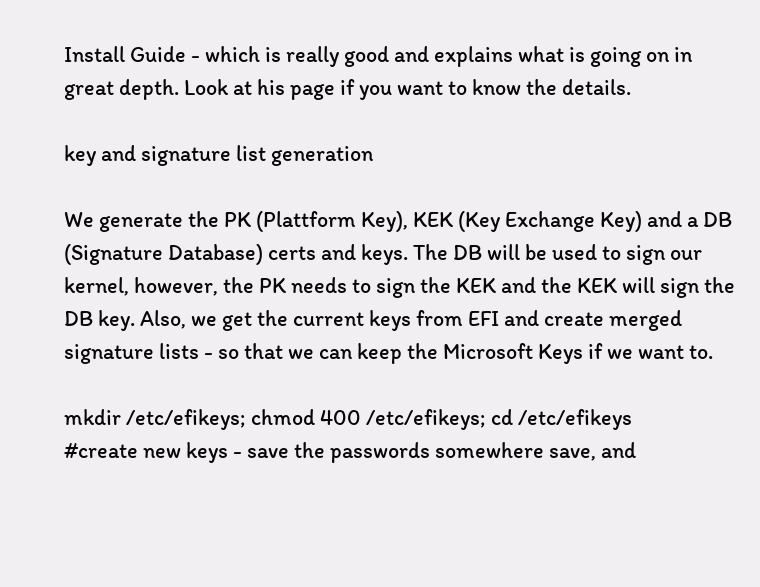Install Guide - which is really good and explains what is going on in great depth. Look at his page if you want to know the details.

key and signature list generation

We generate the PK (Plattform Key), KEK (Key Exchange Key) and a DB (Signature Database) certs and keys. The DB will be used to sign our kernel, however, the PK needs to sign the KEK and the KEK will sign the DB key. Also, we get the current keys from EFI and create merged signature lists - so that we can keep the Microsoft Keys if we want to.

mkdir /etc/efikeys; chmod 400 /etc/efikeys; cd /etc/efikeys
#create new keys - save the passwords somewhere save, and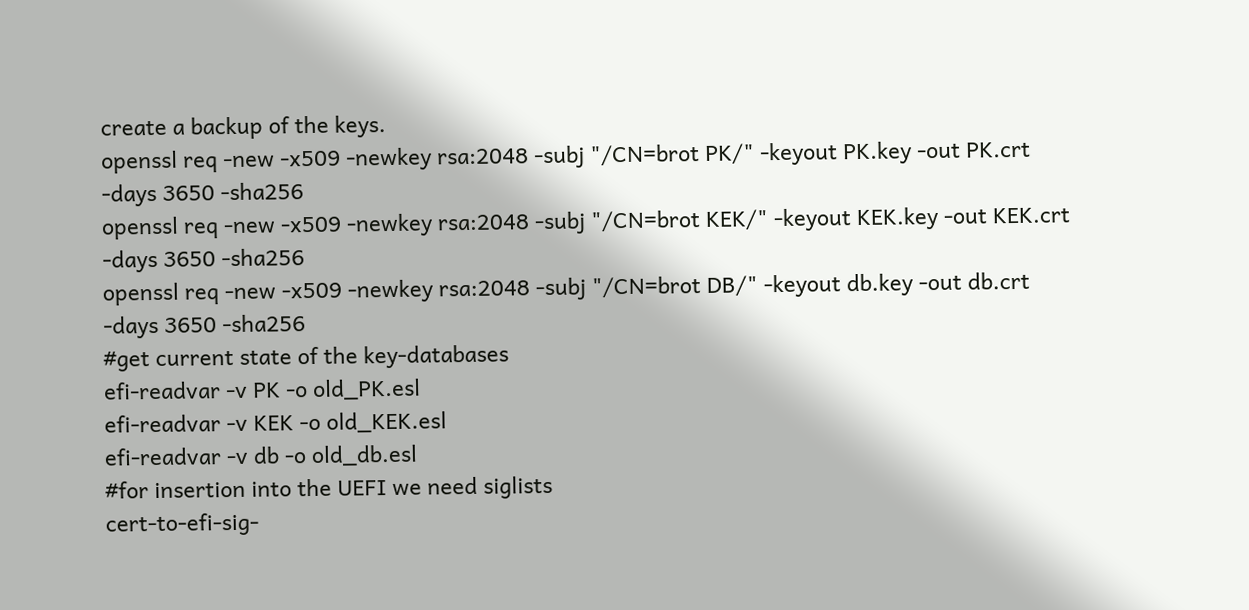create a backup of the keys.
openssl req -new -x509 -newkey rsa:2048 -subj "/CN=brot PK/" -keyout PK.key -out PK.crt -days 3650 -sha256
openssl req -new -x509 -newkey rsa:2048 -subj "/CN=brot KEK/" -keyout KEK.key -out KEK.crt -days 3650 -sha256
openssl req -new -x509 -newkey rsa:2048 -subj "/CN=brot DB/" -keyout db.key -out db.crt -days 3650 -sha256
#get current state of the key-databases
efi-readvar -v PK -o old_PK.esl
efi-readvar -v KEK -o old_KEK.esl
efi-readvar -v db -o old_db.esl
#for insertion into the UEFI we need siglists
cert-to-efi-sig-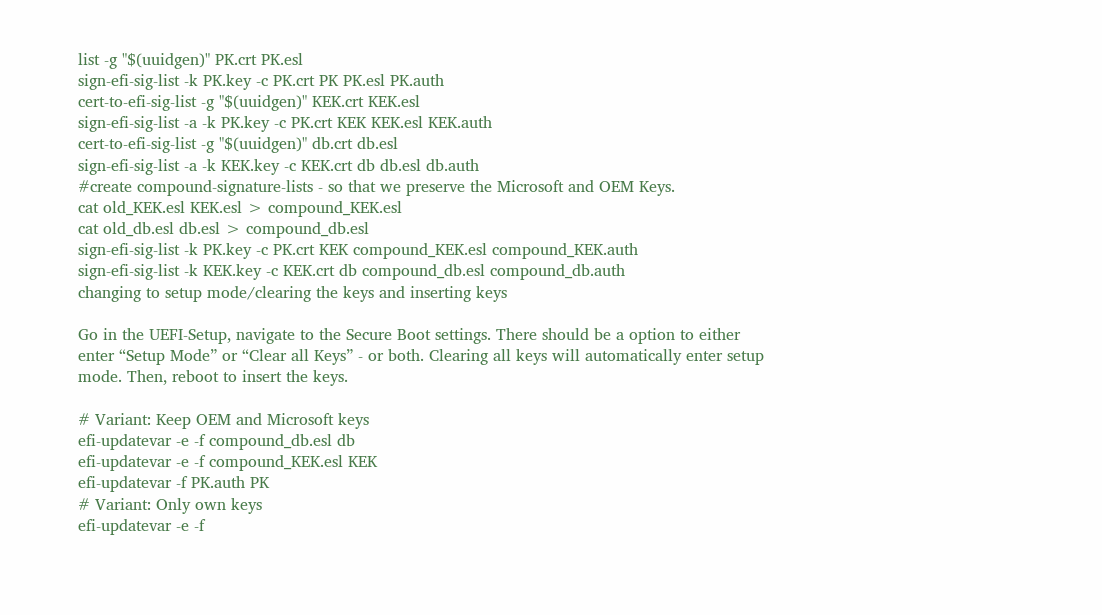list -g "$(uuidgen)" PK.crt PK.esl
sign-efi-sig-list -k PK.key -c PK.crt PK PK.esl PK.auth
cert-to-efi-sig-list -g "$(uuidgen)" KEK.crt KEK.esl
sign-efi-sig-list -a -k PK.key -c PK.crt KEK KEK.esl KEK.auth
cert-to-efi-sig-list -g "$(uuidgen)" db.crt db.esl
sign-efi-sig-list -a -k KEK.key -c KEK.crt db db.esl db.auth
#create compound-signature-lists - so that we preserve the Microsoft and OEM Keys.
cat old_KEK.esl KEK.esl > compound_KEK.esl
cat old_db.esl db.esl > compound_db.esl
sign-efi-sig-list -k PK.key -c PK.crt KEK compound_KEK.esl compound_KEK.auth
sign-efi-sig-list -k KEK.key -c KEK.crt db compound_db.esl compound_db.auth
changing to setup mode/clearing the keys and inserting keys

Go in the UEFI-Setup, navigate to the Secure Boot settings. There should be a option to either enter “Setup Mode” or “Clear all Keys” - or both. Clearing all keys will automatically enter setup mode. Then, reboot to insert the keys.

# Variant: Keep OEM and Microsoft keys
efi-updatevar -e -f compound_db.esl db
efi-updatevar -e -f compound_KEK.esl KEK
efi-updatevar -f PK.auth PK
# Variant: Only own keys
efi-updatevar -e -f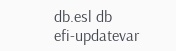db.esl db
efi-updatevar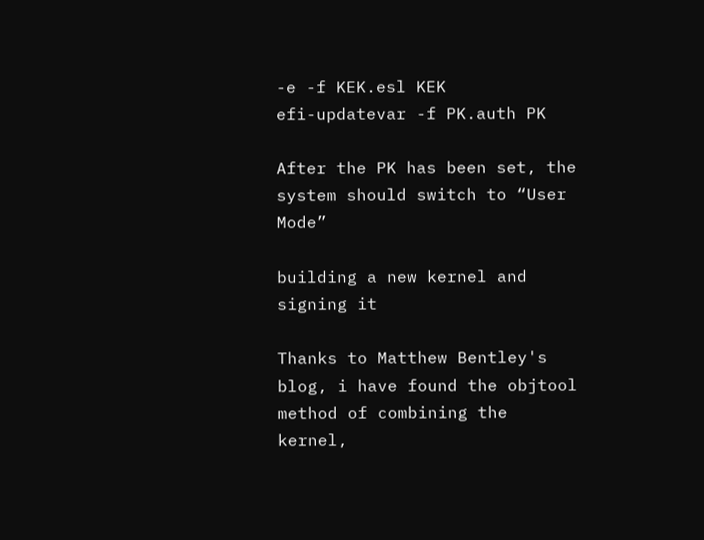-e -f KEK.esl KEK
efi-updatevar -f PK.auth PK

After the PK has been set, the system should switch to “User Mode”

building a new kernel and signing it

Thanks to Matthew Bentley's blog, i have found the objtool method of combining the kernel,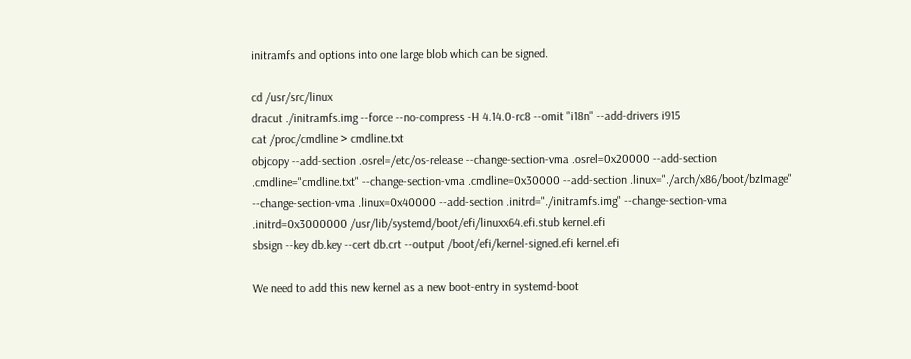initramfs and options into one large blob which can be signed.

cd /usr/src/linux
dracut ./initramfs.img --force --no-compress -H 4.14.0-rc8 --omit "i18n" --add-drivers i915
cat /proc/cmdline > cmdline.txt
objcopy --add-section .osrel=/etc/os-release --change-section-vma .osrel=0x20000 --add-section .cmdline="cmdline.txt" --change-section-vma .cmdline=0x30000 --add-section .linux="./arch/x86/boot/bzImage" --change-section-vma .linux=0x40000 --add-section .initrd="./initramfs.img" --change-section-vma .initrd=0x3000000 /usr/lib/systemd/boot/efi/linuxx64.efi.stub kernel.efi
sbsign --key db.key --cert db.crt --output /boot/efi/kernel-signed.efi kernel.efi

We need to add this new kernel as a new boot-entry in systemd-boot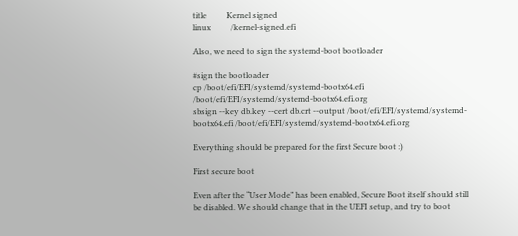title          Kernel signed
linux          /kernel-signed.efi

Also, we need to sign the systemd-boot bootloader

#sign the bootloader
cp /boot/efi/EFI/systemd/systemd-bootx64.efi /boot/efi/EFI/systemd/systemd-bootx64.efi.org
sbsign --key db.key --cert db.crt --output /boot/efi/EFI/systemd/systemd-bootx64.efi /boot/efi/EFI/systemd/systemd-bootx64.efi.org

Everything should be prepared for the first Secure boot :)

First secure boot

Even after the “User Mode” has been enabled, Secure Boot itself should still be disabled. We should change that in the UEFI setup, and try to boot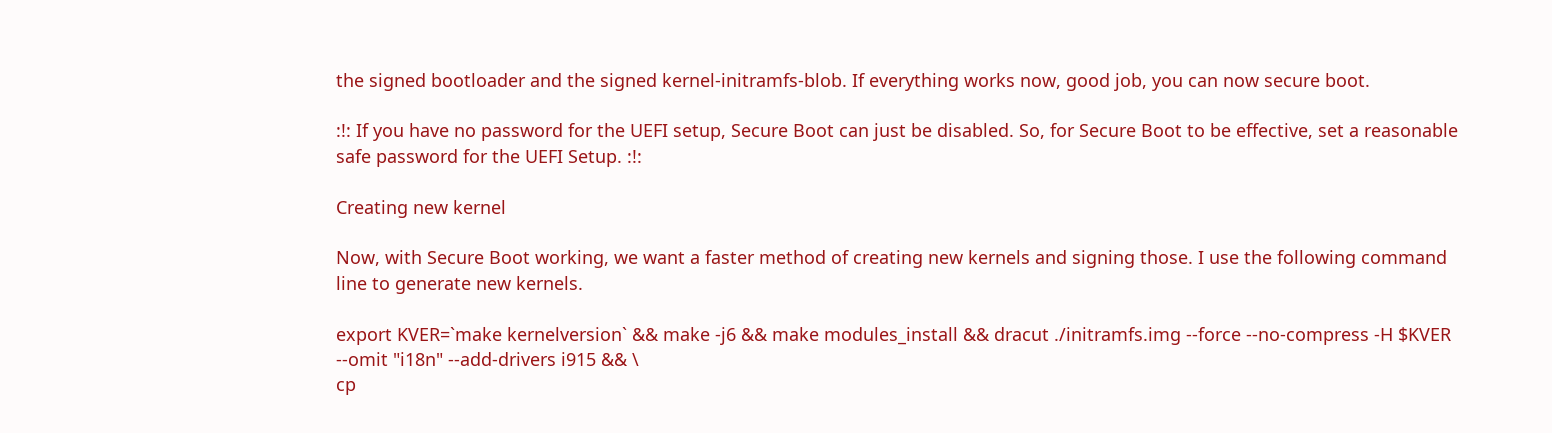the signed bootloader and the signed kernel-initramfs-blob. If everything works now, good job, you can now secure boot.

:!: If you have no password for the UEFI setup, Secure Boot can just be disabled. So, for Secure Boot to be effective, set a reasonable safe password for the UEFI Setup. :!:

Creating new kernel

Now, with Secure Boot working, we want a faster method of creating new kernels and signing those. I use the following command line to generate new kernels.

export KVER=`make kernelversion` && make -j6 && make modules_install && dracut ./initramfs.img --force --no-compress -H $KVER --omit "i18n" --add-drivers i915 && \
cp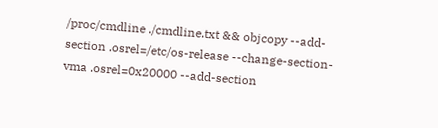/proc/cmdline ./cmdline.txt && objcopy --add-section .osrel=/etc/os-release --change-section-vma .osrel=0x20000 --add-section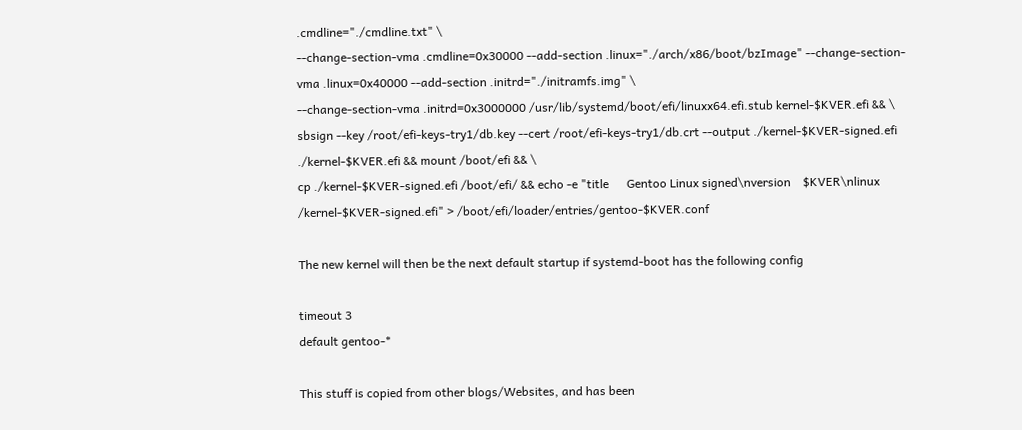.cmdline="./cmdline.txt" \
--change-section-vma .cmdline=0x30000 --add-section .linux="./arch/x86/boot/bzImage" --change-section-vma .linux=0x40000 --add-section .initrd="./initramfs.img" \
--change-section-vma .initrd=0x3000000 /usr/lib/systemd/boot/efi/linuxx64.efi.stub kernel-$KVER.efi && \
sbsign --key /root/efi-keys-try1/db.key --cert /root/efi-keys-try1/db.crt --output ./kernel-$KVER-signed.efi ./kernel-$KVER.efi && mount /boot/efi && \
cp ./kernel-$KVER-signed.efi /boot/efi/ && echo -e "title      Gentoo Linux signed\nversion    $KVER\nlinux      /kernel-$KVER-signed.efi" > /boot/efi/loader/entries/gentoo-$KVER.conf

The new kernel will then be the next default startup if systemd-boot has the following config

timeout 3
default gentoo-*

This stuff is copied from other blogs/Websites, and has been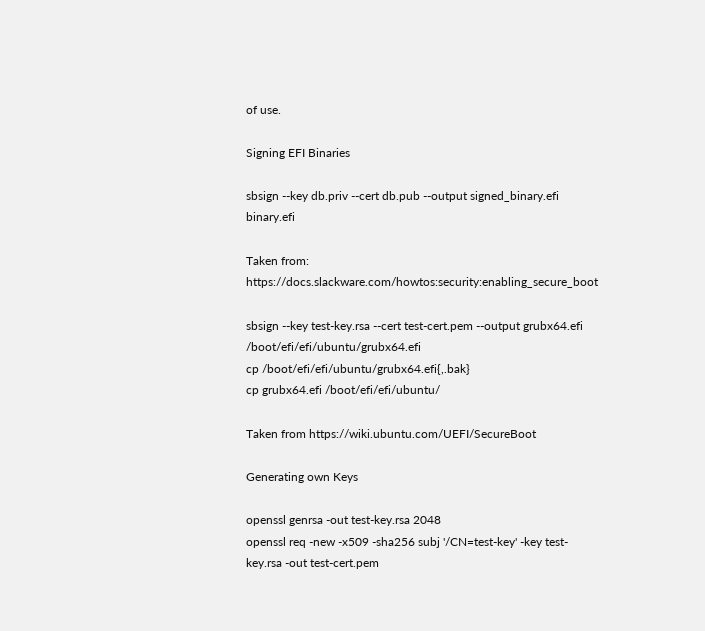of use.

Signing EFI Binaries

sbsign --key db.priv --cert db.pub --output signed_binary.efi binary.efi

Taken from: https://docs.slackware.com/howtos:security:enabling_secure_boot

sbsign --key test-key.rsa --cert test-cert.pem --output grubx64.efi /boot/efi/efi/ubuntu/grubx64.efi
cp /boot/efi/efi/ubuntu/grubx64.efi{,.bak}
cp grubx64.efi /boot/efi/efi/ubuntu/

Taken from https://wiki.ubuntu.com/UEFI/SecureBoot

Generating own Keys

openssl genrsa -out test-key.rsa 2048
openssl req -new -x509 -sha256 subj '/CN=test-key' -key test-key.rsa -out test-cert.pem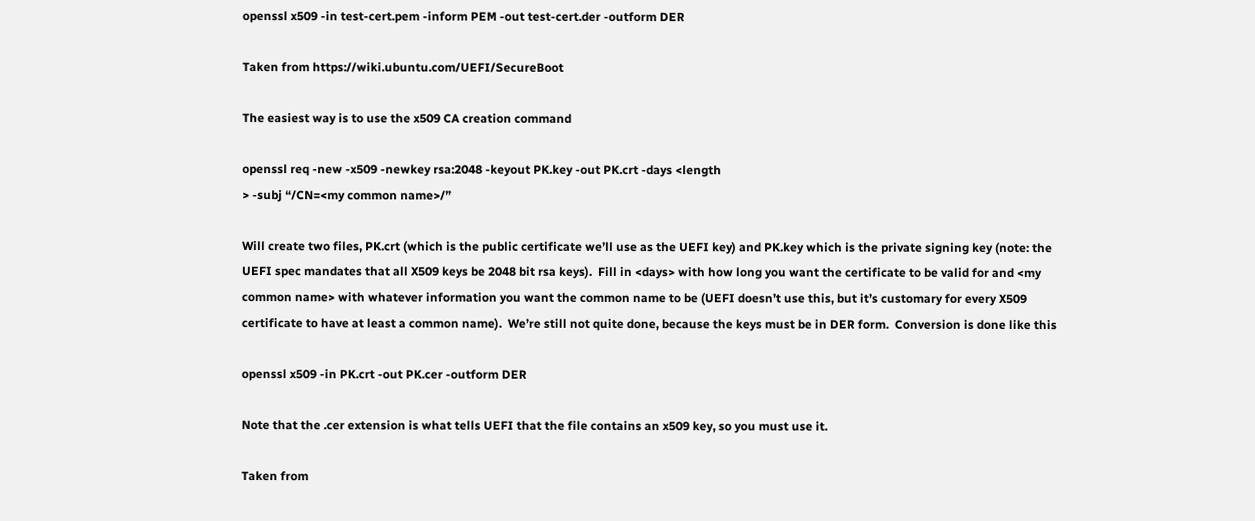openssl x509 -in test-cert.pem -inform PEM -out test-cert.der -outform DER

Taken from https://wiki.ubuntu.com/UEFI/SecureBoot

The easiest way is to use the x509 CA creation command

openssl req -new -x509 -newkey rsa:2048 -keyout PK.key -out PK.crt -days <length
> -subj “/CN=<my common name>/”

Will create two files, PK.crt (which is the public certificate we’ll use as the UEFI key) and PK.key which is the private signing key (note: the UEFI spec mandates that all X509 keys be 2048 bit rsa keys).  Fill in <days> with how long you want the certificate to be valid for and <my common name> with whatever information you want the common name to be (UEFI doesn’t use this, but it’s customary for every X509 certificate to have at least a common name).  We’re still not quite done, because the keys must be in DER form.  Conversion is done like this

openssl x509 -in PK.crt -out PK.cer -outform DER

Note that the .cer extension is what tells UEFI that the file contains an x509 key, so you must use it.

Taken from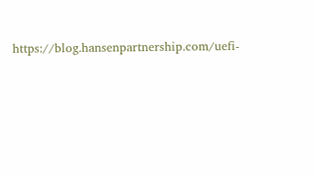https://blog.hansenpartnership.com/uefi-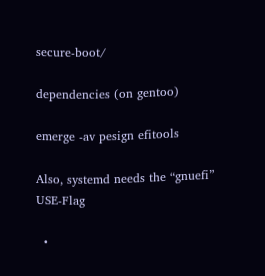secure-boot/

dependencies (on gentoo)

emerge -av pesign efitools

Also, systemd needs the “gnuefi” USE-Flag

  •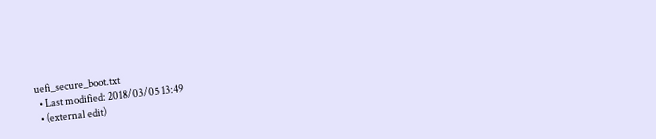uefi_secure_boot.txt
  • Last modified: 2018/03/05 13:49
  • (external edit)